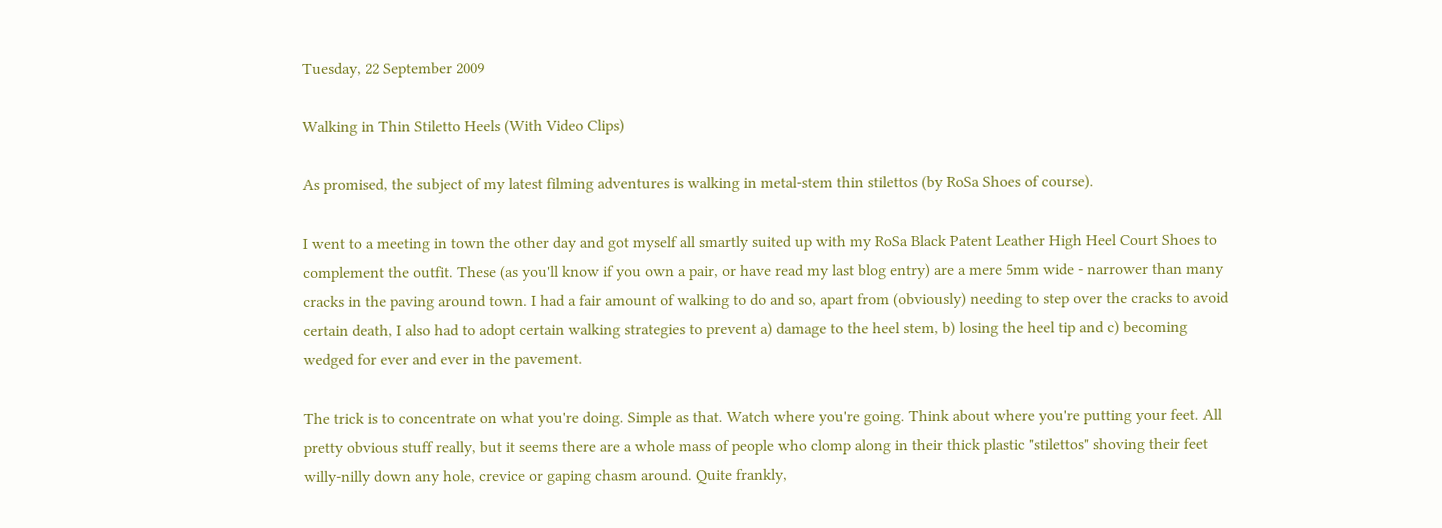Tuesday, 22 September 2009

Walking in Thin Stiletto Heels (With Video Clips)

As promised, the subject of my latest filming adventures is walking in metal-stem thin stilettos (by RoSa Shoes of course).

I went to a meeting in town the other day and got myself all smartly suited up with my RoSa Black Patent Leather High Heel Court Shoes to complement the outfit. These (as you'll know if you own a pair, or have read my last blog entry) are a mere 5mm wide - narrower than many cracks in the paving around town. I had a fair amount of walking to do and so, apart from (obviously) needing to step over the cracks to avoid certain death, I also had to adopt certain walking strategies to prevent a) damage to the heel stem, b) losing the heel tip and c) becoming wedged for ever and ever in the pavement.

The trick is to concentrate on what you're doing. Simple as that. Watch where you're going. Think about where you're putting your feet. All pretty obvious stuff really, but it seems there are a whole mass of people who clomp along in their thick plastic "stilettos" shoving their feet willy-nilly down any hole, crevice or gaping chasm around. Quite frankly,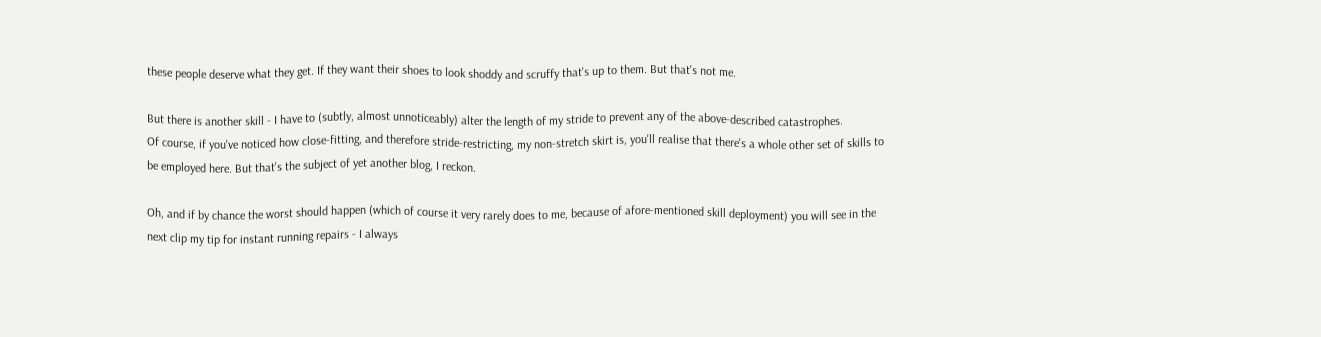these people deserve what they get. If they want their shoes to look shoddy and scruffy that's up to them. But that's not me.

But there is another skill - I have to (subtly, almost unnoticeably) alter the length of my stride to prevent any of the above-described catastrophes.
Of course, if you've noticed how close-fitting, and therefore stride-restricting, my non-stretch skirt is, you'll realise that there's a whole other set of skills to be employed here. But that's the subject of yet another blog, I reckon.

Oh, and if by chance the worst should happen (which of course it very rarely does to me, because of afore-mentioned skill deployment) you will see in the next clip my tip for instant running repairs - I always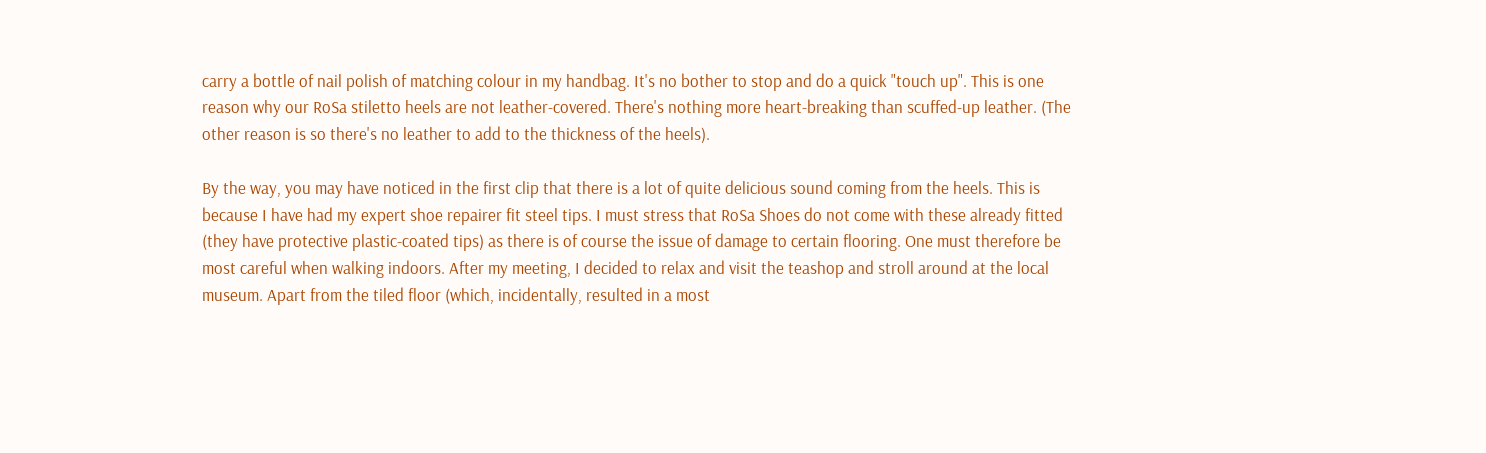carry a bottle of nail polish of matching colour in my handbag. It's no bother to stop and do a quick "touch up". This is one reason why our RoSa stiletto heels are not leather-covered. There's nothing more heart-breaking than scuffed-up leather. (The other reason is so there's no leather to add to the thickness of the heels).

By the way, you may have noticed in the first clip that there is a lot of quite delicious sound coming from the heels. This is because I have had my expert shoe repairer fit steel tips. I must stress that RoSa Shoes do not come with these already fitted (they have protective plastic-coated tips) as there is of course the issue of damage to certain flooring. One must therefore be most careful when walking indoors. After my meeting, I decided to relax and visit the teashop and stroll around at the local museum. Apart from the tiled floor (which, incidentally, resulted in a most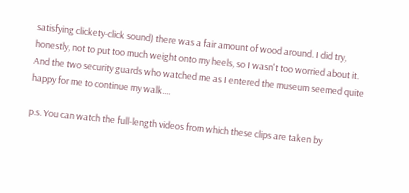satisfying clickety-click sound) there was a fair amount of wood around. I did try, honestly, not to put too much weight onto my heels, so I wasn't too worried about it. And the two security guards who watched me as I entered the museum seemed quite happy for me to continue my walk....

p.s. You can watch the full-length videos from which these clips are taken by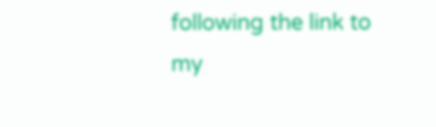following the link to my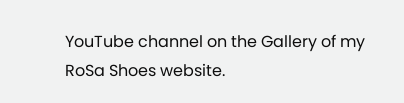YouTube channel on the Gallery of my RoSa Shoes website.